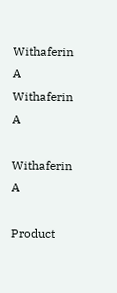Withaferin A
Withaferin A

Withaferin A

Product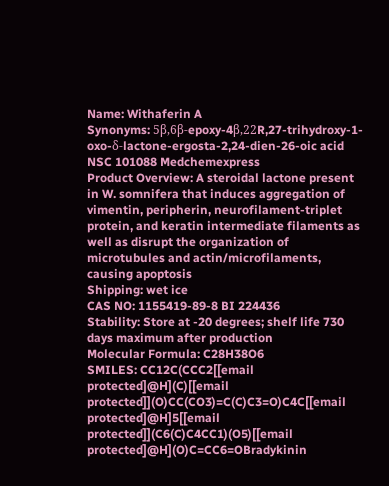Name: Withaferin A
Synonyms: 5β,6β-epoxy-4β,22R,27-trihydroxy-1-oxo-δ-lactone-ergosta-2,24-dien-26-oic acid NSC 101088 Medchemexpress
Product Overview: A steroidal lactone present in W. somnifera that induces aggregation of vimentin, peripherin, neurofilament-triplet protein, and keratin intermediate filaments as well as disrupt the organization of microtubules and actin/microfilaments, causing apoptosis
Shipping: wet ice
CAS NO: 1155419-89-8 BI 224436
Stability: Store at -20 degrees; shelf life 730 days maximum after production
Molecular Formula: C28H38O6
SMILES: CC12C(CCC2[[email protected]@H](C)[[email protected]](O)CC(CO3)=C(C)C3=O)C4C[[email protected]@H]5[[email protected]](C6(C)C4CC1)(O5)[[email protected]@H](O)C=CC6=OBradykinin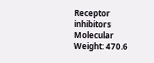Receptor inhibitors
Molecular Weight: 470.6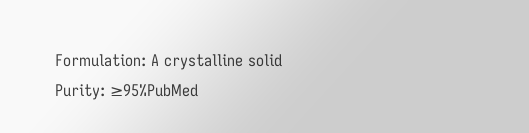Formulation: A crystalline solid
Purity: ≥95%PubMed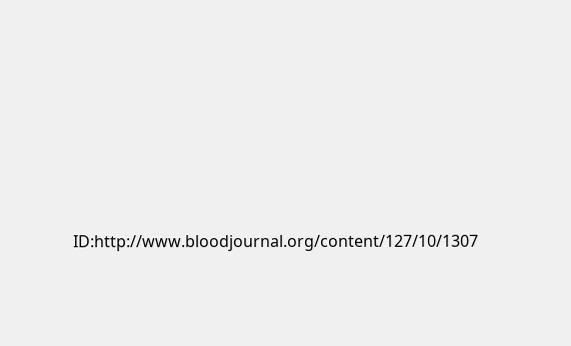ID:http://www.bloodjournal.org/content/127/10/1307